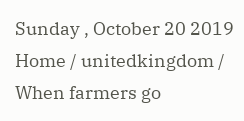Sunday , October 20 2019
Home / unitedkingdom / When farmers go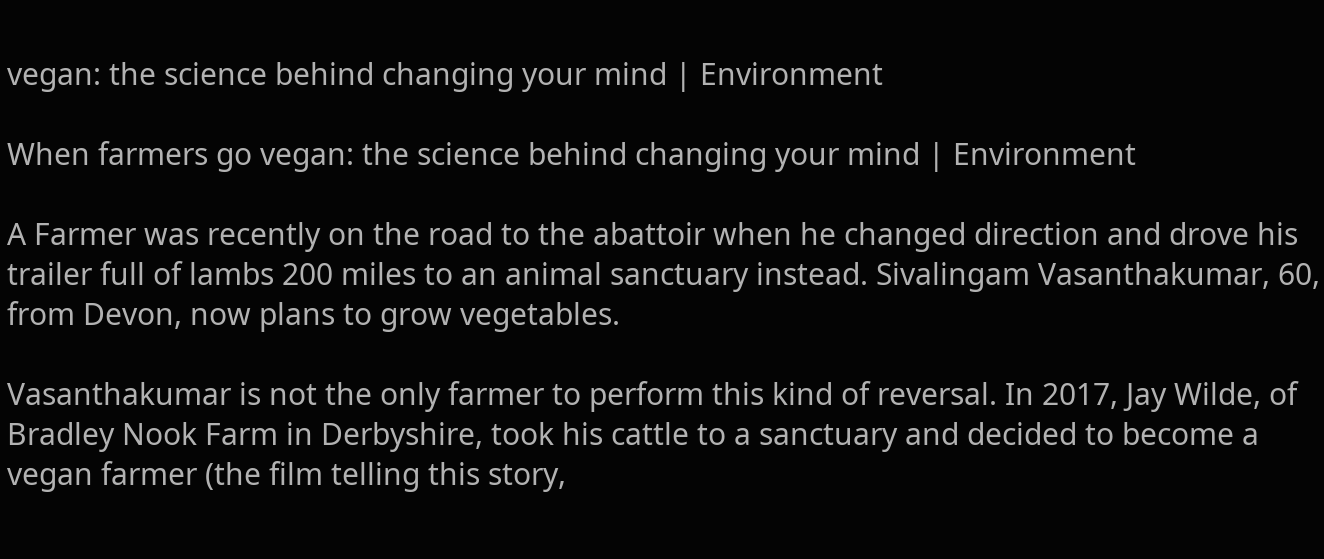vegan: the science behind changing your mind | Environment

When farmers go vegan: the science behind changing your mind | Environment

A Farmer was recently on the road to the abattoir when he changed direction and drove his trailer full of lambs 200 miles to an animal sanctuary instead. Sivalingam Vasanthakumar, 60, from Devon, now plans to grow vegetables.

Vasanthakumar is not the only farmer to perform this kind of reversal. In 2017, Jay Wilde, of Bradley Nook Farm in Derbyshire, took his cattle to a sanctuary and decided to become a vegan farmer (the film telling this story,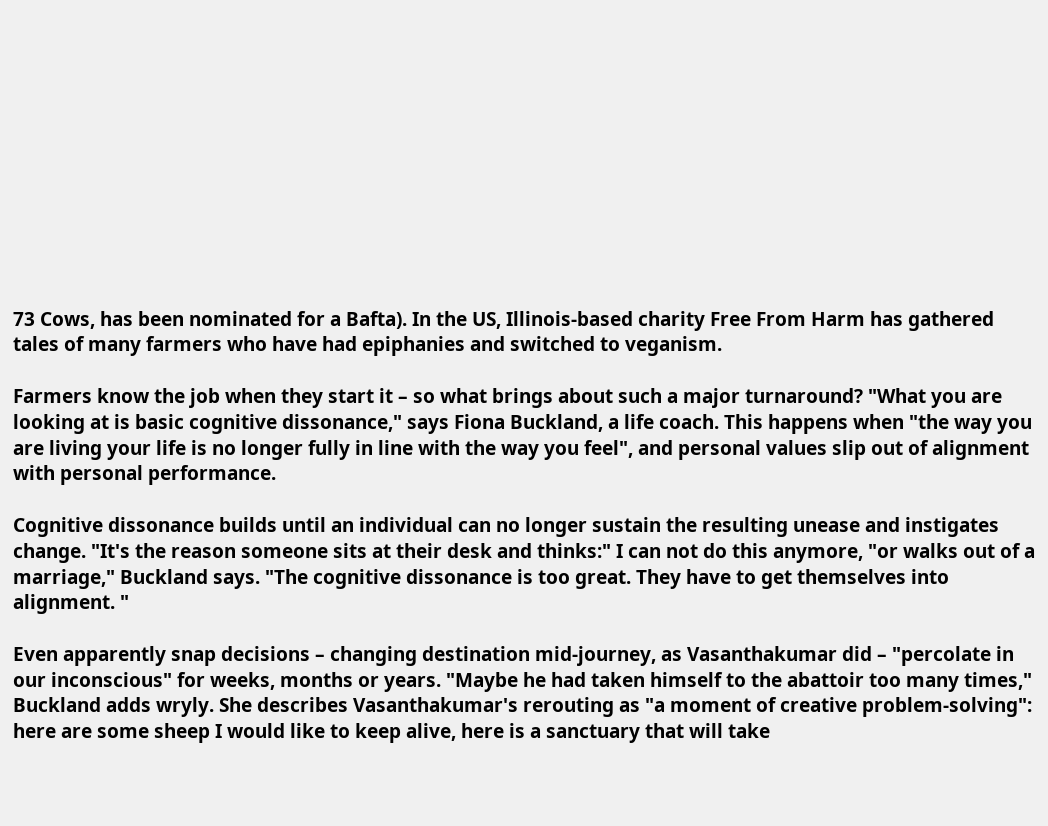73 Cows, has been nominated for a Bafta). In the US, Illinois-based charity Free From Harm has gathered tales of many farmers who have had epiphanies and switched to veganism.

Farmers know the job when they start it – so what brings about such a major turnaround? "What you are looking at is basic cognitive dissonance," says Fiona Buckland, a life coach. This happens when "the way you are living your life is no longer fully in line with the way you feel", and personal values slip out of alignment with personal performance.

Cognitive dissonance builds until an individual can no longer sustain the resulting unease and instigates change. "It's the reason someone sits at their desk and thinks:" I can not do this anymore, "or walks out of a marriage," Buckland says. "The cognitive dissonance is too great. They have to get themselves into alignment. "

Even apparently snap decisions – changing destination mid-journey, as Vasanthakumar did – "percolate in our inconscious" for weeks, months or years. "Maybe he had taken himself to the abattoir too many times," Buckland adds wryly. She describes Vasanthakumar's rerouting as "a moment of creative problem-solving": here are some sheep I would like to keep alive, here is a sanctuary that will take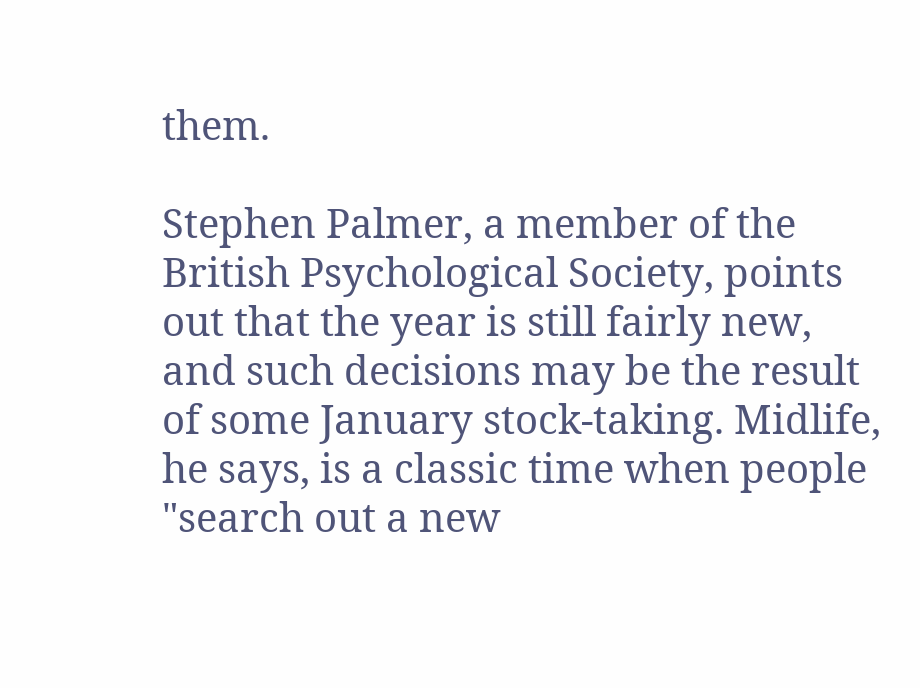them.

Stephen Palmer, a member of the British Psychological Society, points out that the year is still fairly new, and such decisions may be the result of some January stock-taking. Midlife, he says, is a classic time when people "search out a new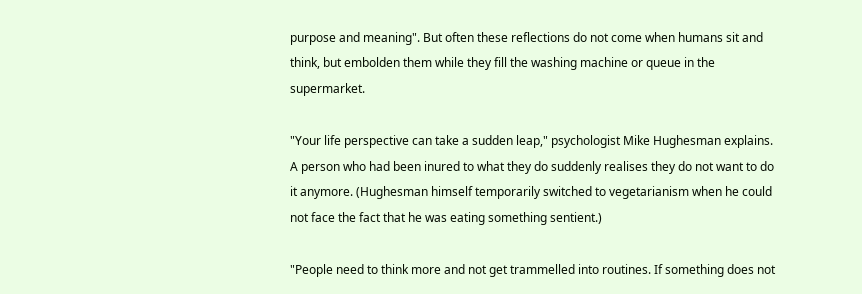purpose and meaning". But often these reflections do not come when humans sit and think, but embolden them while they fill the washing machine or queue in the supermarket.

"Your life perspective can take a sudden leap," psychologist Mike Hughesman explains. A person who had been inured to what they do suddenly realises they do not want to do it anymore. (Hughesman himself temporarily switched to vegetarianism when he could not face the fact that he was eating something sentient.)

"People need to think more and not get trammelled into routines. If something does not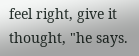feel right, give it thought, "he says.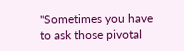"Sometimes you have to ask those pivotal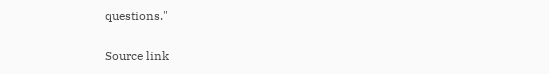questions."

Source link